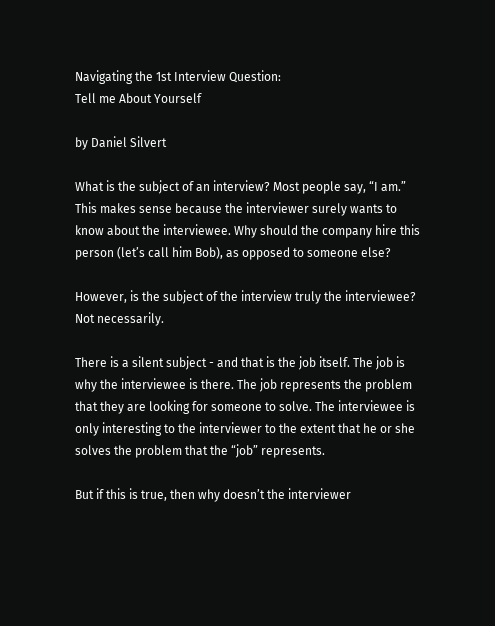Navigating the 1st Interview Question:
Tell me About Yourself

by Daniel Silvert

What is the subject of an interview? Most people say, “I am.” This makes sense because the interviewer surely wants to know about the interviewee. Why should the company hire this person (let’s call him Bob), as opposed to someone else?

However, is the subject of the interview truly the interviewee? Not necessarily.

There is a silent subject - and that is the job itself. The job is why the interviewee is there. The job represents the problem that they are looking for someone to solve. The interviewee is only interesting to the interviewer to the extent that he or she solves the problem that the “job” represents.

But if this is true, then why doesn’t the interviewer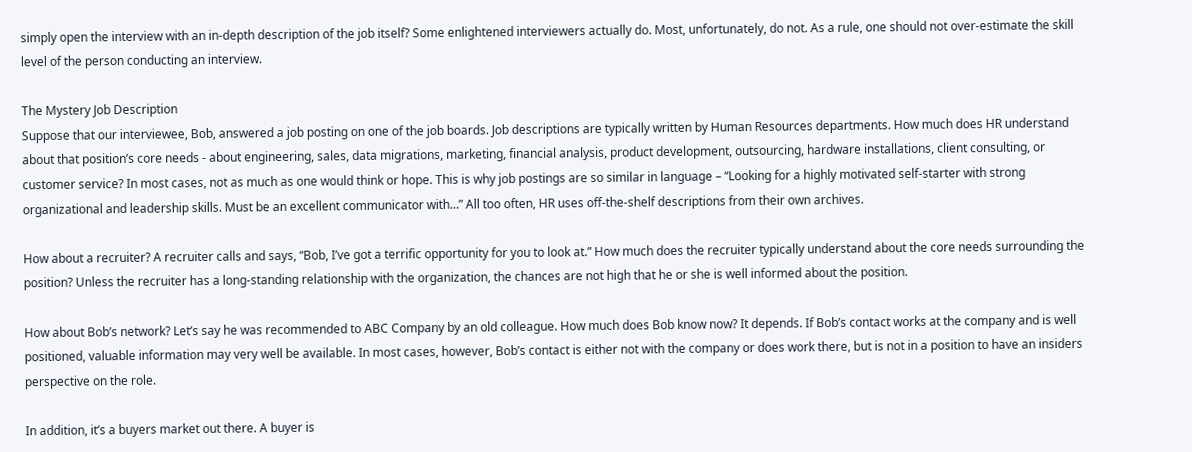simply open the interview with an in-depth description of the job itself? Some enlightened interviewers actually do. Most, unfortunately, do not. As a rule, one should not over-estimate the skill level of the person conducting an interview.

The Mystery Job Description
Suppose that our interviewee, Bob, answered a job posting on one of the job boards. Job descriptions are typically written by Human Resources departments. How much does HR understand about that position’s core needs - about engineering, sales, data migrations, marketing, financial analysis, product development, outsourcing, hardware installations, client consulting, or customer service? In most cases, not as much as one would think or hope. This is why job postings are so similar in language – “Looking for a highly motivated self-starter with strong organizational and leadership skills. Must be an excellent communicator with…” All too often, HR uses off-the-shelf descriptions from their own archives.

How about a recruiter? A recruiter calls and says, “Bob, I’ve got a terrific opportunity for you to look at.” How much does the recruiter typically understand about the core needs surrounding the position? Unless the recruiter has a long-standing relationship with the organization, the chances are not high that he or she is well informed about the position.

How about Bob’s network? Let’s say he was recommended to ABC Company by an old colleague. How much does Bob know now? It depends. If Bob’s contact works at the company and is well positioned, valuable information may very well be available. In most cases, however, Bob’s contact is either not with the company or does work there, but is not in a position to have an insiders perspective on the role.

In addition, it’s a buyers market out there. A buyer is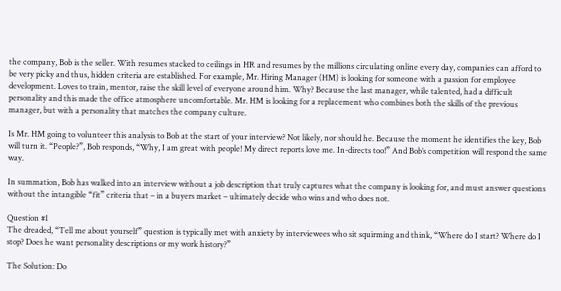the company, Bob is the seller. With resumes stacked to ceilings in HR and resumes by the millions circulating online every day, companies can afford to be very picky and thus, hidden criteria are established. For example, Mr. Hiring Manager (HM) is looking for someone with a passion for employee development. Loves to train, mentor, raise the skill level of everyone around him. Why? Because the last manager, while talented, had a difficult personality and this made the office atmosphere uncomfortable. Mr. HM is looking for a replacement who combines both the skills of the previous manager, but with a personality that matches the company culture.

Is Mr. HM going to volunteer this analysis to Bob at the start of your interview? Not likely, nor should he. Because the moment he identifies the key, Bob will turn it. “People?”, Bob responds, “Why, I am great with people! My direct reports love me. In-directs too!” And Bob’s competition will respond the same way.

In summation, Bob has walked into an interview without a job description that truly captures what the company is looking for, and must answer questions without the intangible “fit” criteria that – in a buyers market – ultimately decide who wins and who does not.

Question #1
The dreaded, “Tell me about yourself” question is typically met with anxiety by interviewees who sit squirming and think, “Where do I start? Where do I stop? Does he want personality descriptions or my work history?”

The Solution: Do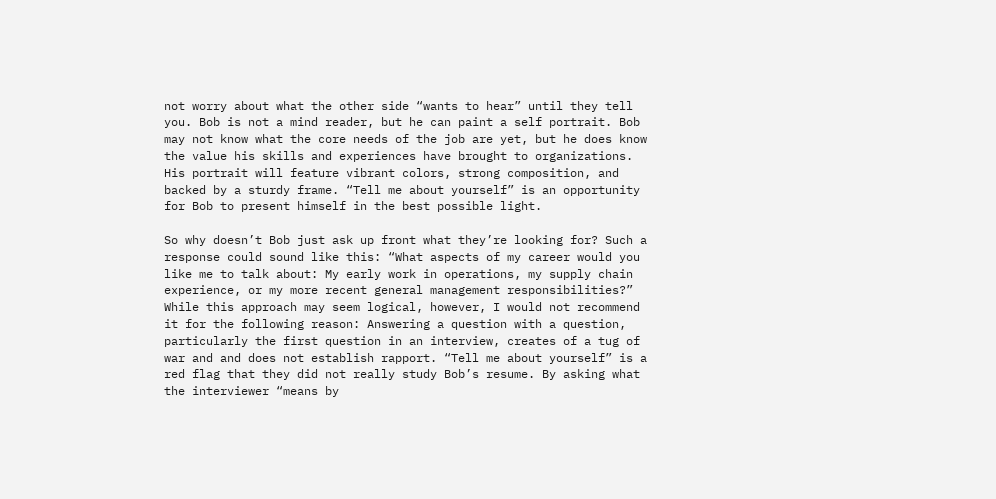not worry about what the other side “wants to hear” until they tell you. Bob is not a mind reader, but he can paint a self portrait. Bob may not know what the core needs of the job are yet, but he does know the value his skills and experiences have brought to organizations. His portrait will feature vibrant colors, strong composition, and backed by a sturdy frame. “Tell me about yourself” is an opportunity for Bob to present himself in the best possible light.

So why doesn’t Bob just ask up front what they’re looking for? Such a response could sound like this: “What aspects of my career would you like me to talk about: My early work in operations, my supply chain experience, or my more recent general management responsibilities?” While this approach may seem logical, however, I would not recommend it for the following reason: Answering a question with a question, particularly the first question in an interview, creates of a tug of war and and does not establish rapport. “Tell me about yourself” is a red flag that they did not really study Bob’s resume. By asking what the interviewer “means by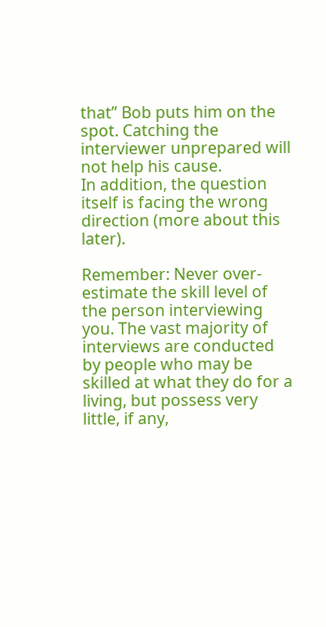that” Bob puts him on the spot. Catching the interviewer unprepared will not help his cause.
In addition, the question itself is facing the wrong direction (more about this later).

Remember: Never over-estimate the skill level of the person interviewing you. The vast majority of interviews are conducted by people who may be skilled at what they do for a living, but possess very little, if any,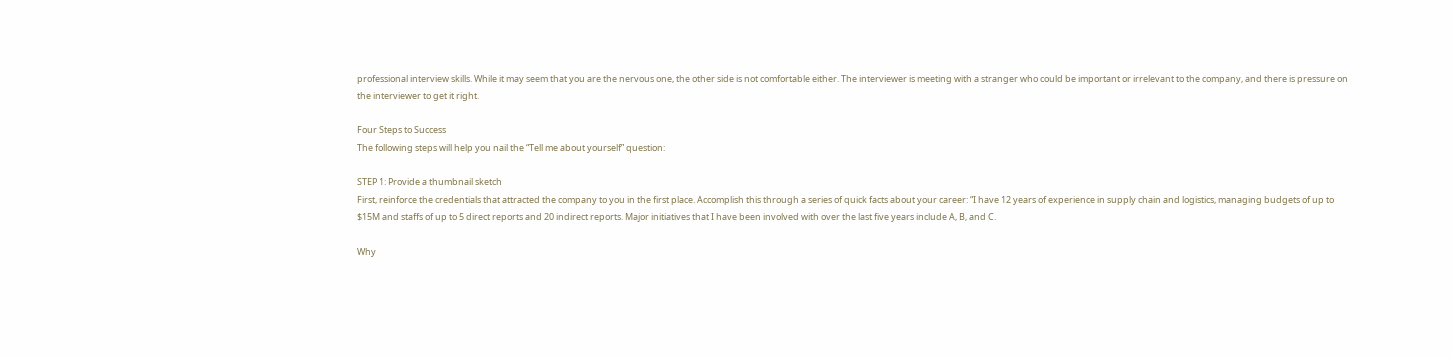professional interview skills. While it may seem that you are the nervous one, the other side is not comfortable either. The interviewer is meeting with a stranger who could be important or irrelevant to the company, and there is pressure on the interviewer to get it right.

Four Steps to Success
The following steps will help you nail the “Tell me about yourself” question:

STEP 1: Provide a thumbnail sketch
First, reinforce the credentials that attracted the company to you in the first place. Accomplish this through a series of quick facts about your career: “I have 12 years of experience in supply chain and logistics, managing budgets of up to $15M and staffs of up to 5 direct reports and 20 indirect reports. Major initiatives that I have been involved with over the last five years include A, B, and C.

Why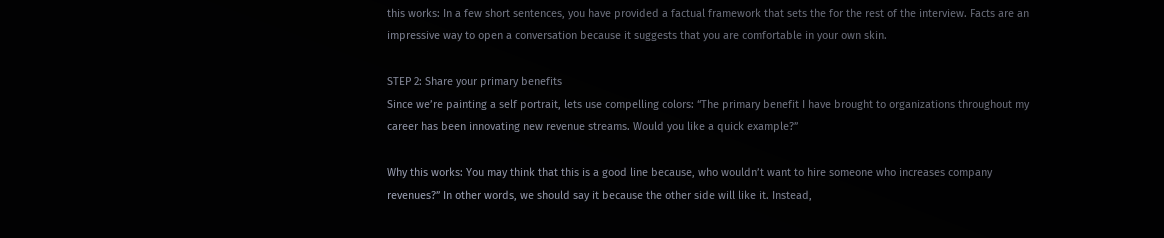this works: In a few short sentences, you have provided a factual framework that sets the for the rest of the interview. Facts are an impressive way to open a conversation because it suggests that you are comfortable in your own skin.

STEP 2: Share your primary benefits
Since we’re painting a self portrait, lets use compelling colors: “The primary benefit I have brought to organizations throughout my career has been innovating new revenue streams. Would you like a quick example?”

Why this works: You may think that this is a good line because, who wouldn’t want to hire someone who increases company revenues?” In other words, we should say it because the other side will like it. Instead,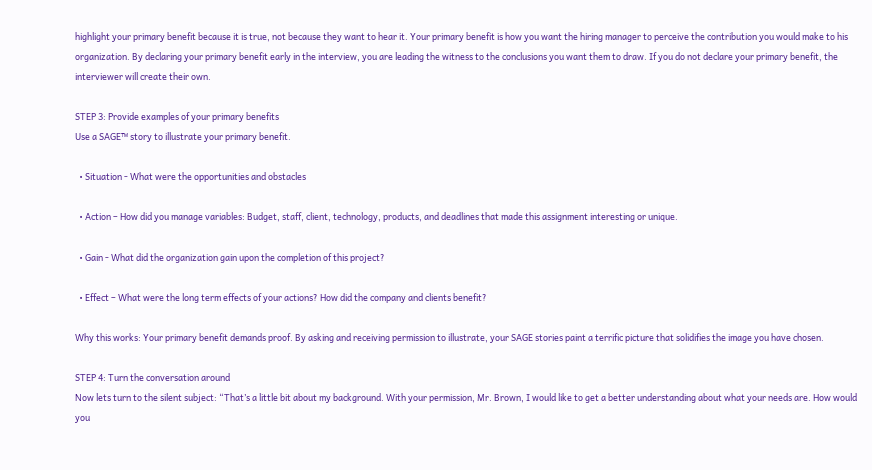highlight your primary benefit because it is true, not because they want to hear it. Your primary benefit is how you want the hiring manager to perceive the contribution you would make to his organization. By declaring your primary benefit early in the interview, you are leading the witness to the conclusions you want them to draw. If you do not declare your primary benefit, the interviewer will create their own.

STEP 3: Provide examples of your primary benefits
Use a SAGE™ story to illustrate your primary benefit.

  • Situation - What were the opportunities and obstacles

  • Action – How did you manage variables: Budget, staff, client, technology, products, and deadlines that made this assignment interesting or unique.

  • Gain - What did the organization gain upon the completion of this project?

  • Effect – What were the long term effects of your actions? How did the company and clients benefit?

Why this works: Your primary benefit demands proof. By asking and receiving permission to illustrate, your SAGE stories paint a terrific picture that solidifies the image you have chosen.

STEP 4: Turn the conversation around
Now lets turn to the silent subject: “That’s a little bit about my background. With your permission, Mr. Brown, I would like to get a better understanding about what your needs are. How would you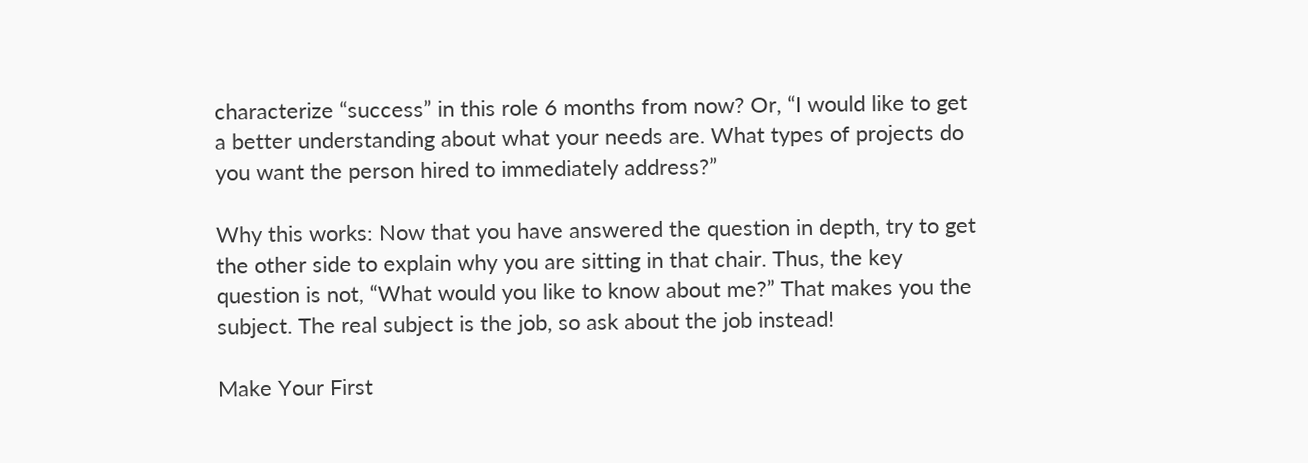characterize “success” in this role 6 months from now? Or, “I would like to get a better understanding about what your needs are. What types of projects do you want the person hired to immediately address?”

Why this works: Now that you have answered the question in depth, try to get the other side to explain why you are sitting in that chair. Thus, the key question is not, “What would you like to know about me?” That makes you the subject. The real subject is the job, so ask about the job instead!

Make Your First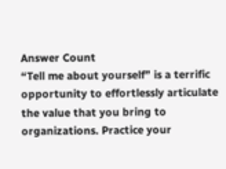Answer Count
“Tell me about yourself” is a terrific opportunity to effortlessly articulate the value that you bring to organizations. Practice your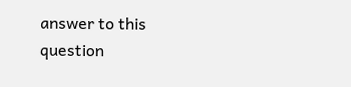answer to this question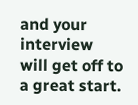and your interview will get off to a great start.